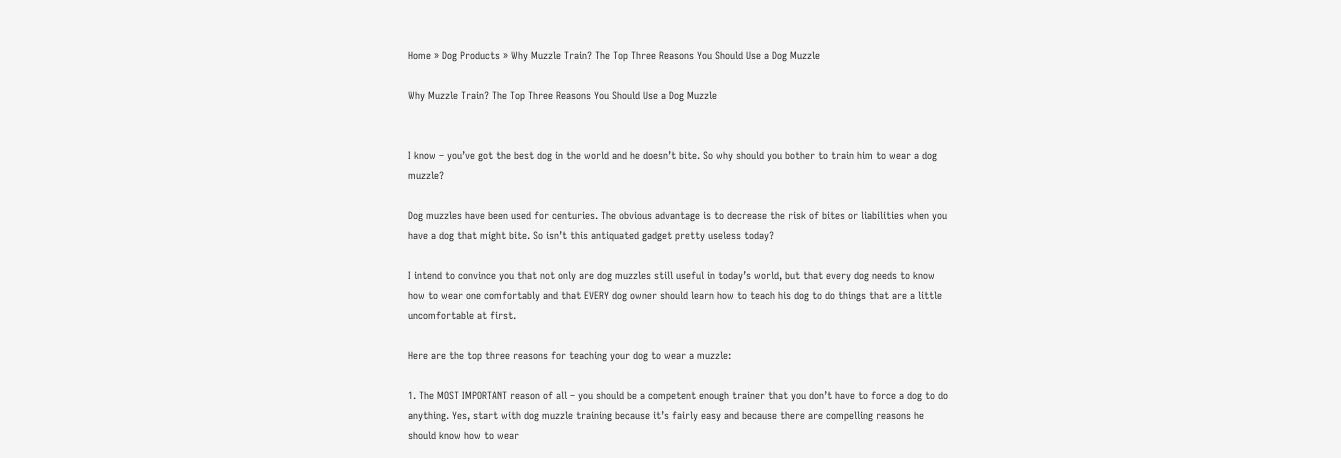Home » Dog Products » Why Muzzle Train? The Top Three Reasons You Should Use a Dog Muzzle

Why Muzzle Train? The Top Three Reasons You Should Use a Dog Muzzle


I know – you’ve got the best dog in the world and he doesn’t bite. So why should you bother to train him to wear a dog muzzle?

Dog muzzles have been used for centuries. The obvious advantage is to decrease the risk of bites or liabilities when you have a dog that might bite. So isn’t this antiquated gadget pretty useless today?

I intend to convince you that not only are dog muzzles still useful in today’s world, but that every dog needs to know how to wear one comfortably and that EVERY dog owner should learn how to teach his dog to do things that are a little uncomfortable at first.

Here are the top three reasons for teaching your dog to wear a muzzle:

1. The MOST IMPORTANT reason of all – you should be a competent enough trainer that you don’t have to force a dog to do anything. Yes, start with dog muzzle training because it’s fairly easy and because there are compelling reasons he should know how to wear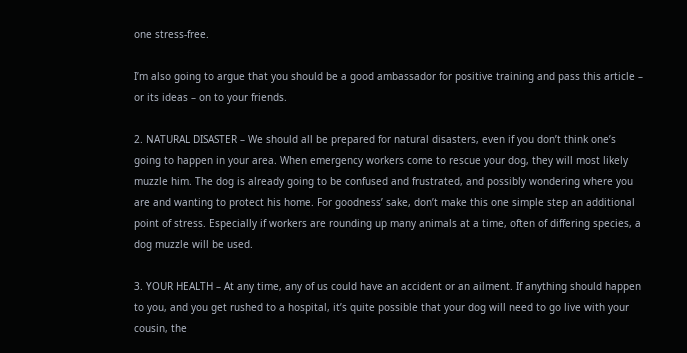one stress-free.

I’m also going to argue that you should be a good ambassador for positive training and pass this article – or its ideas – on to your friends.

2. NATURAL DISASTER – We should all be prepared for natural disasters, even if you don’t think one’s going to happen in your area. When emergency workers come to rescue your dog, they will most likely muzzle him. The dog is already going to be confused and frustrated, and possibly wondering where you are and wanting to protect his home. For goodness’ sake, don’t make this one simple step an additional point of stress. Especially if workers are rounding up many animals at a time, often of differing species, a dog muzzle will be used.

3. YOUR HEALTH – At any time, any of us could have an accident or an ailment. If anything should happen to you, and you get rushed to a hospital, it’s quite possible that your dog will need to go live with your cousin, the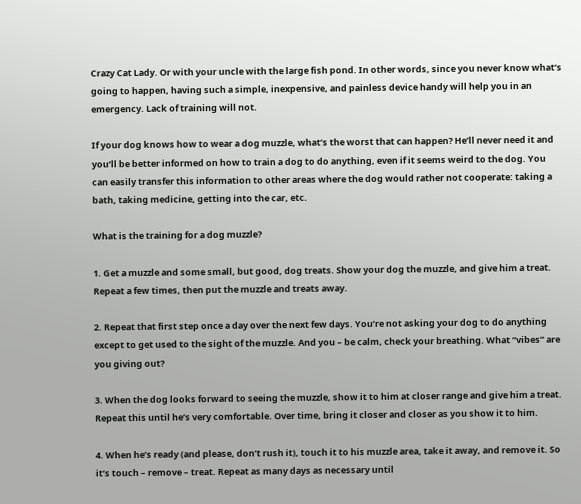Crazy Cat Lady. Or with your uncle with the large fish pond. In other words, since you never know what’s going to happen, having such a simple, inexpensive, and painless device handy will help you in an emergency. Lack of training will not.

If your dog knows how to wear a dog muzzle, what’s the worst that can happen? He’ll never need it and you’ll be better informed on how to train a dog to do anything, even if it seems weird to the dog. You can easily transfer this information to other areas where the dog would rather not cooperate: taking a bath, taking medicine, getting into the car, etc.

What is the training for a dog muzzle?

1. Get a muzzle and some small, but good, dog treats. Show your dog the muzzle, and give him a treat. Repeat a few times, then put the muzzle and treats away.

2. Repeat that first step once a day over the next few days. You’re not asking your dog to do anything except to get used to the sight of the muzzle. And you – be calm, check your breathing. What “vibes” are you giving out?

3. When the dog looks forward to seeing the muzzle, show it to him at closer range and give him a treat. Repeat this until he’s very comfortable. Over time, bring it closer and closer as you show it to him.

4. When he’s ready (and please, don’t rush it), touch it to his muzzle area, take it away, and remove it. So it’s touch – remove – treat. Repeat as many days as necessary until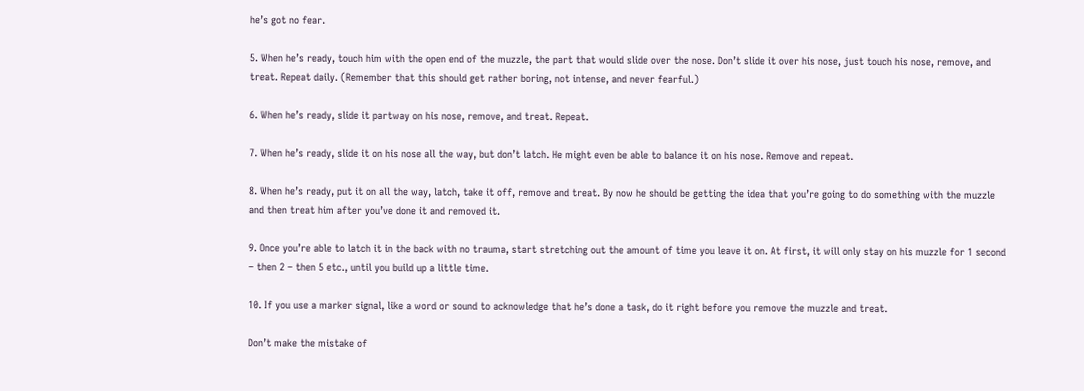he’s got no fear.

5. When he’s ready, touch him with the open end of the muzzle, the part that would slide over the nose. Don’t slide it over his nose, just touch his nose, remove, and treat. Repeat daily. (Remember that this should get rather boring, not intense, and never fearful.)

6. When he’s ready, slide it partway on his nose, remove, and treat. Repeat.

7. When he’s ready, slide it on his nose all the way, but don’t latch. He might even be able to balance it on his nose. Remove and repeat.

8. When he’s ready, put it on all the way, latch, take it off, remove and treat. By now he should be getting the idea that you’re going to do something with the muzzle and then treat him after you’ve done it and removed it.

9. Once you’re able to latch it in the back with no trauma, start stretching out the amount of time you leave it on. At first, it will only stay on his muzzle for 1 second – then 2 – then 5 etc., until you build up a little time.

10. If you use a marker signal, like a word or sound to acknowledge that he’s done a task, do it right before you remove the muzzle and treat.

Don’t make the mistake of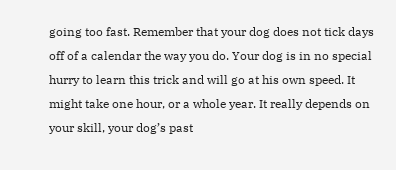going too fast. Remember that your dog does not tick days off of a calendar the way you do. Your dog is in no special hurry to learn this trick and will go at his own speed. It might take one hour, or a whole year. It really depends on your skill, your dog’s past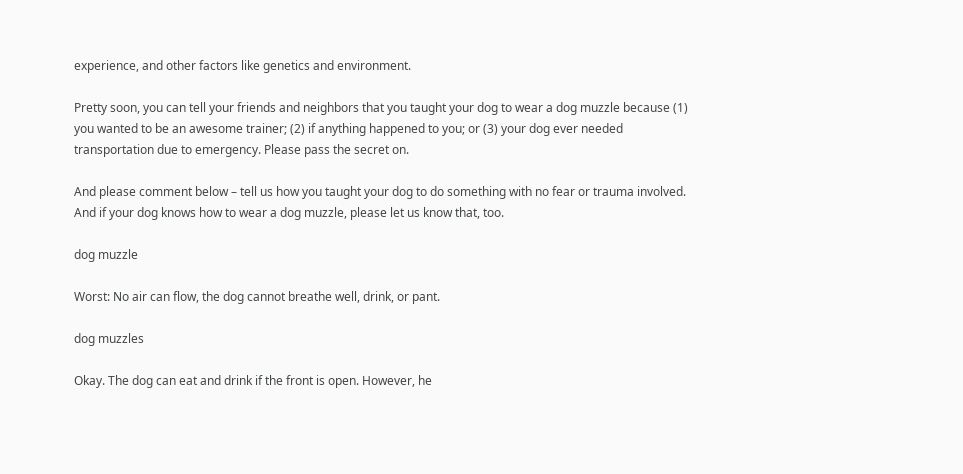experience, and other factors like genetics and environment.

Pretty soon, you can tell your friends and neighbors that you taught your dog to wear a dog muzzle because (1) you wanted to be an awesome trainer; (2) if anything happened to you; or (3) your dog ever needed transportation due to emergency. Please pass the secret on.

And please comment below – tell us how you taught your dog to do something with no fear or trauma involved. And if your dog knows how to wear a dog muzzle, please let us know that, too.

dog muzzle

Worst: No air can flow, the dog cannot breathe well, drink, or pant.

dog muzzles

Okay. The dog can eat and drink if the front is open. However, he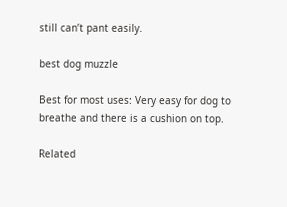still can’t pant easily.

best dog muzzle

Best for most uses: Very easy for dog to breathe and there is a cushion on top.

Related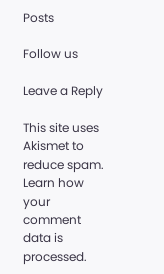Posts

Follow us

Leave a Reply

This site uses Akismet to reduce spam. Learn how your comment data is processed.